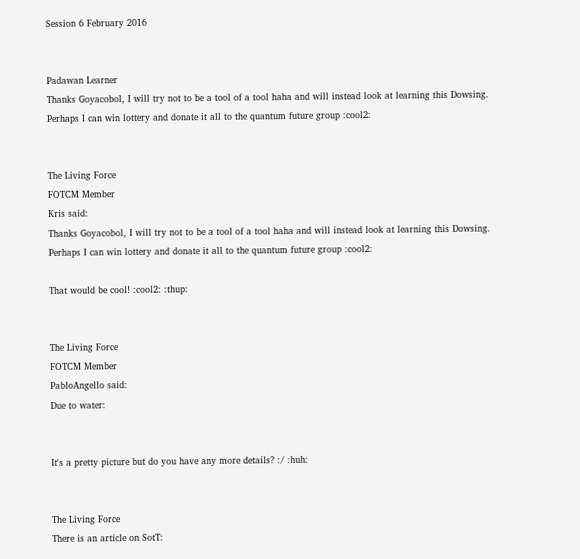Session 6 February 2016


Padawan Learner
Thanks Goyacobol, I will try not to be a tool of a tool haha and will instead look at learning this Dowsing. Perhaps I can win lottery and donate it all to the quantum future group :cool2:


The Living Force
FOTCM Member
Kris said:
Thanks Goyacobol, I will try not to be a tool of a tool haha and will instead look at learning this Dowsing. Perhaps I can win lottery and donate it all to the quantum future group :cool2:

That would be cool! :cool2: :thup:


The Living Force
FOTCM Member
PabloAngello said:
Due to water:


It's a pretty picture but do you have any more details? :/ :huh:


The Living Force
There is an article on SotT: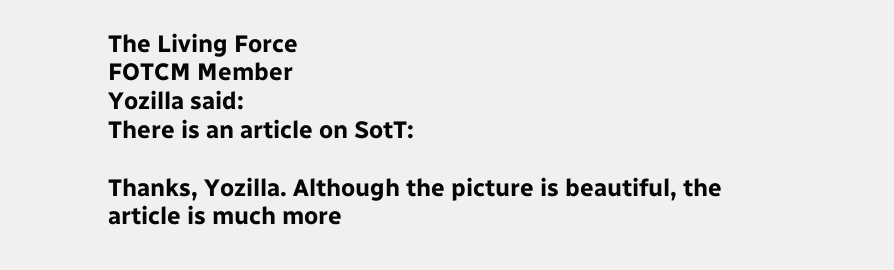The Living Force
FOTCM Member
Yozilla said:
There is an article on SotT:

Thanks, Yozilla. Although the picture is beautiful, the article is much more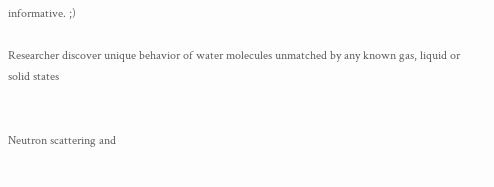informative. ;)

Researcher discover unique behavior of water molecules unmatched by any known gas, liquid or solid states


Neutron scattering and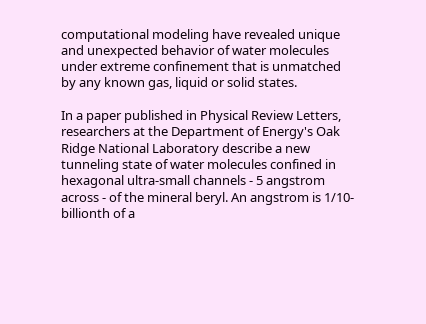computational modeling have revealed unique and unexpected behavior of water molecules under extreme confinement that is unmatched by any known gas, liquid or solid states.

In a paper published in Physical Review Letters, researchers at the Department of Energy's Oak Ridge National Laboratory describe a new tunneling state of water molecules confined in hexagonal ultra-small channels - 5 angstrom across - of the mineral beryl. An angstrom is 1/10-billionth of a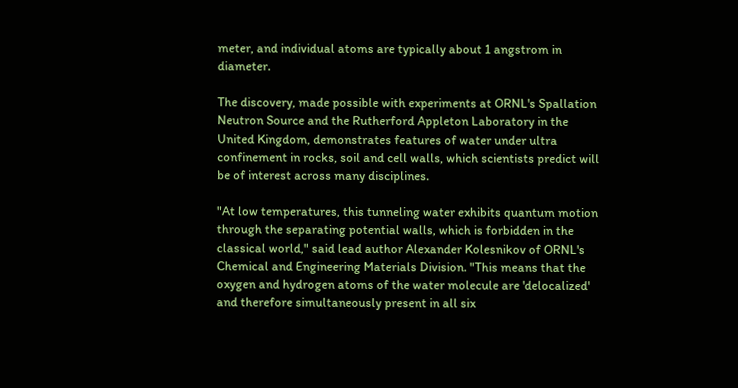meter, and individual atoms are typically about 1 angstrom in diameter.

The discovery, made possible with experiments at ORNL's Spallation Neutron Source and the Rutherford Appleton Laboratory in the United Kingdom, demonstrates features of water under ultra confinement in rocks, soil and cell walls, which scientists predict will be of interest across many disciplines.

"At low temperatures, this tunneling water exhibits quantum motion through the separating potential walls, which is forbidden in the classical world," said lead author Alexander Kolesnikov of ORNL's Chemical and Engineering Materials Division. "This means that the oxygen and hydrogen atoms of the water molecule are 'delocalized' and therefore simultaneously present in all six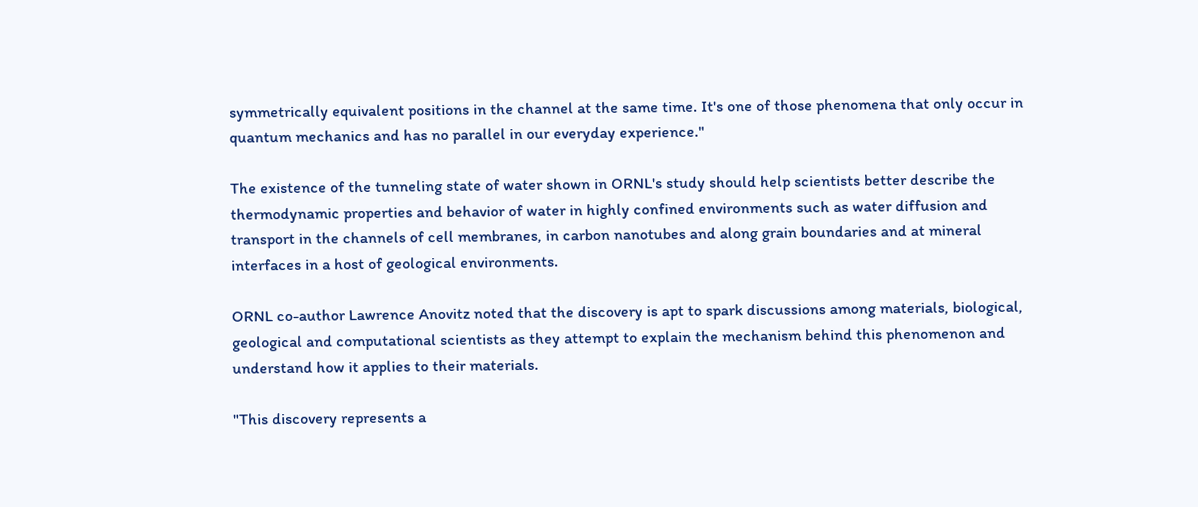symmetrically equivalent positions in the channel at the same time. It's one of those phenomena that only occur in quantum mechanics and has no parallel in our everyday experience."

The existence of the tunneling state of water shown in ORNL's study should help scientists better describe the thermodynamic properties and behavior of water in highly confined environments such as water diffusion and transport in the channels of cell membranes, in carbon nanotubes and along grain boundaries and at mineral interfaces in a host of geological environments.

ORNL co-author Lawrence Anovitz noted that the discovery is apt to spark discussions among materials, biological, geological and computational scientists as they attempt to explain the mechanism behind this phenomenon and understand how it applies to their materials.

"This discovery represents a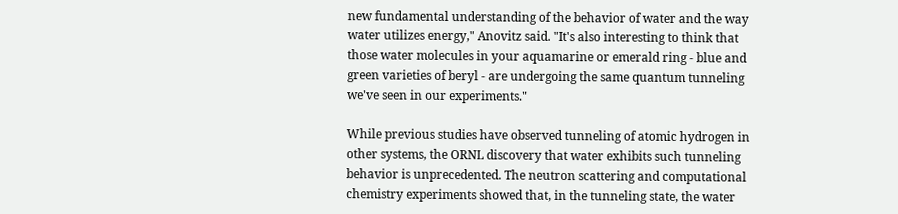new fundamental understanding of the behavior of water and the way water utilizes energy," Anovitz said. "It's also interesting to think that those water molecules in your aquamarine or emerald ring - blue and green varieties of beryl - are undergoing the same quantum tunneling we've seen in our experiments."

While previous studies have observed tunneling of atomic hydrogen in other systems, the ORNL discovery that water exhibits such tunneling behavior is unprecedented. The neutron scattering and computational chemistry experiments showed that, in the tunneling state, the water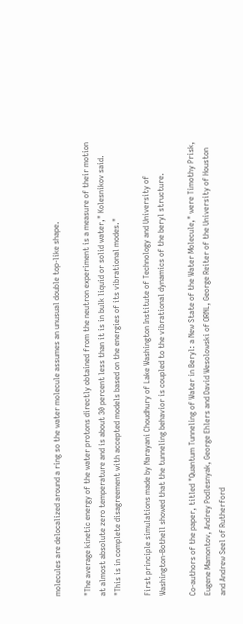molecules are delocalized around a ring so the water molecule assumes an unusual double top-like shape.

"The average kinetic energy of the water protons directly obtained from the neutron experiment is a measure of their motion at almost absolute zero temperature and is about 30 percent less than it is in bulk liquid or solid water," Kolesnikov said. "This is in complete disagreement with accepted models based on the energies of its vibrational modes."

First principle simulations made by Narayani Choudhury of Lake Washington Institute of Technology and University of Washington-Bothell showed that the tunneling behavior is coupled to the vibrational dynamics of the beryl structure.

Co-authors of the paper, titled "Quantum Tunneling of Water in Beryl: a New State of the Water Molecule," were Timothy Prisk, Eugene Mamontov, Andrey Podlesnyak, George Ehlers and David Wesolowski of ORNL, George Reiter of the University of Houston and Andrew Seel of Rutherford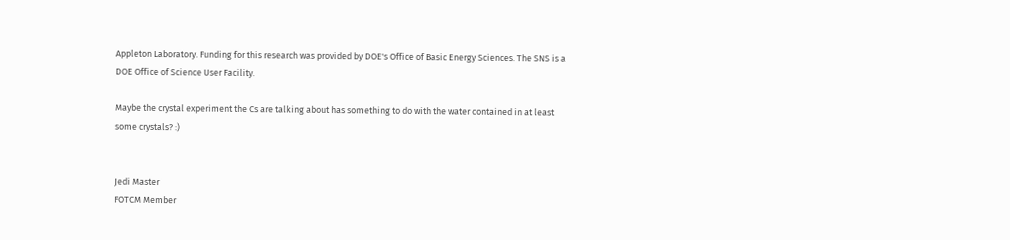Appleton Laboratory. Funding for this research was provided by DOE's Office of Basic Energy Sciences. The SNS is a DOE Office of Science User Facility.

Maybe the crystal experiment the Cs are talking about has something to do with the water contained in at least some crystals? :)


Jedi Master
FOTCM Member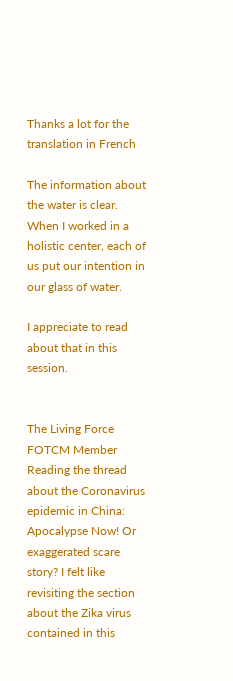Thanks a lot for the translation in French

The information about the water is clear.
When I worked in a holistic center, each of us put our intention in our glass of water.

I appreciate to read about that in this session.


The Living Force
FOTCM Member
Reading the thread about the Coronavirus epidemic in China: Apocalypse Now! Or exaggerated scare story? I felt like revisiting the section about the Zika virus contained in this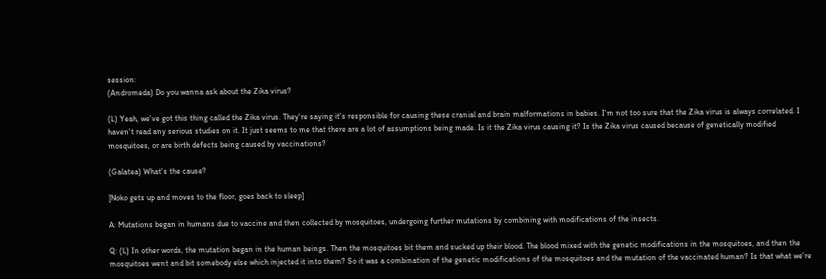session:
(Andromeda) Do you wanna ask about the Zika virus?

(L) Yeah, we've got this thing called the Zika virus. They're saying it's responsible for causing these cranial and brain malformations in babies. I'm not too sure that the Zika virus is always correlated. I haven't read any serious studies on it. It just seems to me that there are a lot of assumptions being made. Is it the Zika virus causing it? Is the Zika virus caused because of genetically modified mosquitoes, or are birth defects being caused by vaccinations?

(Galatea) What's the cause?

[Noko gets up and moves to the floor, goes back to sleep]

A: Mutations began in humans due to vaccine and then collected by mosquitoes, undergoing further mutations by combining with modifications of the insects.

Q: (L) In other words, the mutation began in the human beings. Then the mosquitoes bit them and sucked up their blood. The blood mixed with the genetic modifications in the mosquitoes, and then the mosquitoes went and bit somebody else which injected it into them? So it was a combination of the genetic modifications of the mosquitoes and the mutation of the vaccinated human? Is that what we're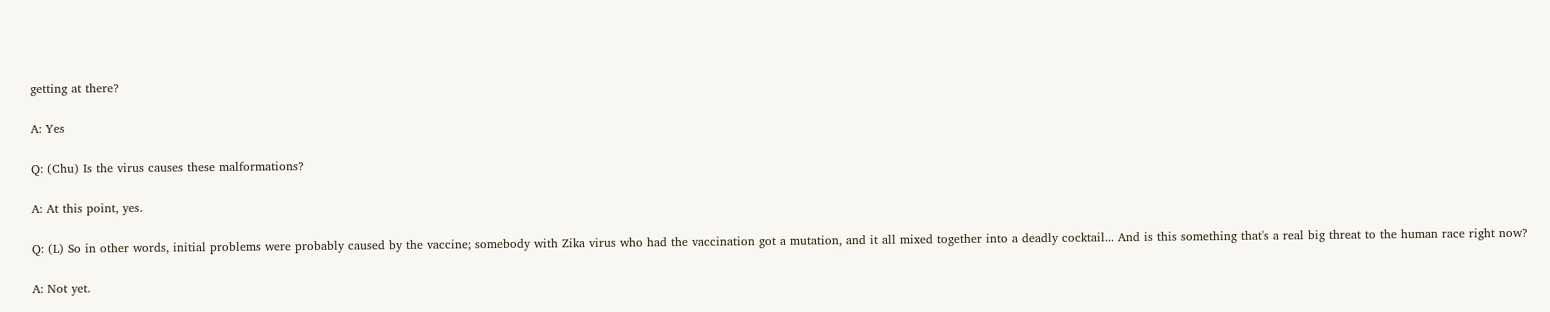getting at there?

A: Yes

Q: (Chu) Is the virus causes these malformations?

A: At this point, yes.

Q: (L) So in other words, initial problems were probably caused by the vaccine; somebody with Zika virus who had the vaccination got a mutation, and it all mixed together into a deadly cocktail... And is this something that's a real big threat to the human race right now?

A: Not yet.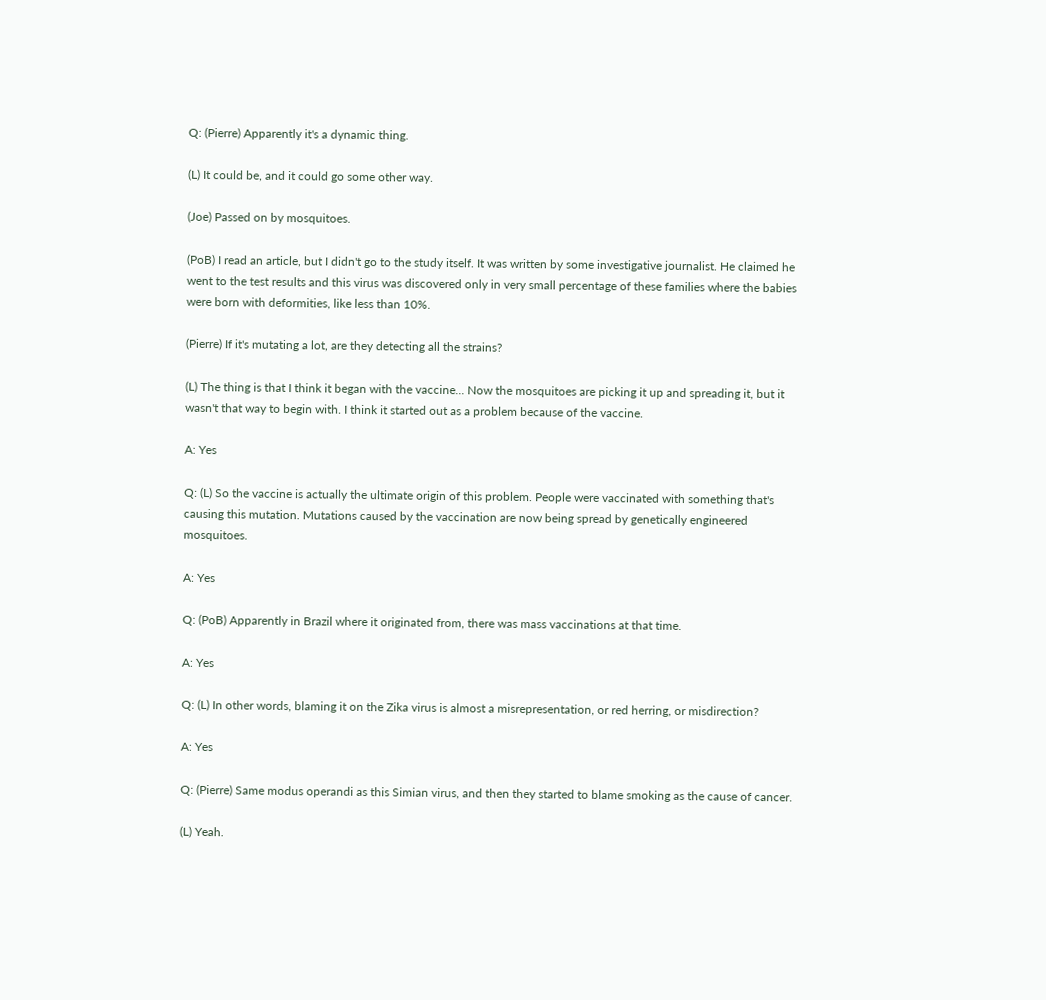Q: (Pierre) Apparently it's a dynamic thing.

(L) It could be, and it could go some other way.

(Joe) Passed on by mosquitoes.

(PoB) I read an article, but I didn't go to the study itself. It was written by some investigative journalist. He claimed he went to the test results and this virus was discovered only in very small percentage of these families where the babies were born with deformities, like less than 10%.

(Pierre) If it's mutating a lot, are they detecting all the strains?

(L) The thing is that I think it began with the vaccine... Now the mosquitoes are picking it up and spreading it, but it wasn't that way to begin with. I think it started out as a problem because of the vaccine.

A: Yes

Q: (L) So the vaccine is actually the ultimate origin of this problem. People were vaccinated with something that's causing this mutation. Mutations caused by the vaccination are now being spread by genetically engineered mosquitoes.

A: Yes

Q: (PoB) Apparently in Brazil where it originated from, there was mass vaccinations at that time.

A: Yes

Q: (L) In other words, blaming it on the Zika virus is almost a misrepresentation, or red herring, or misdirection?

A: Yes

Q: (Pierre) Same modus operandi as this Simian virus, and then they started to blame smoking as the cause of cancer.

(L) Yeah.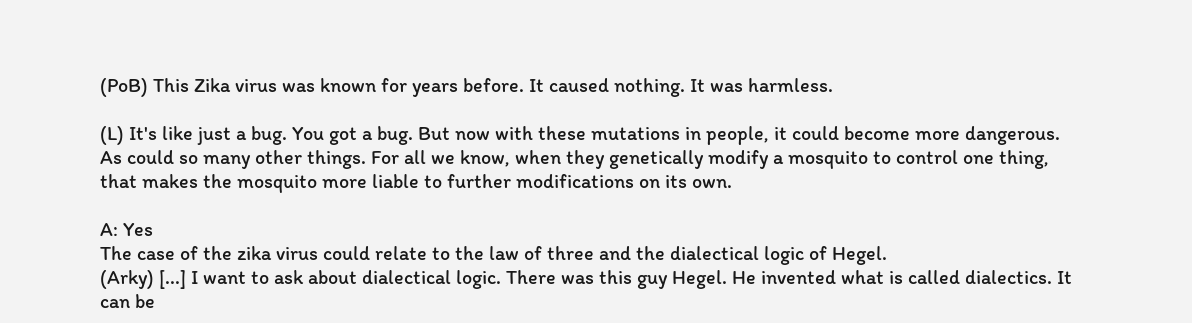(PoB) This Zika virus was known for years before. It caused nothing. It was harmless.

(L) It's like just a bug. You got a bug. But now with these mutations in people, it could become more dangerous. As could so many other things. For all we know, when they genetically modify a mosquito to control one thing, that makes the mosquito more liable to further modifications on its own.

A: Yes
The case of the zika virus could relate to the law of three and the dialectical logic of Hegel.
(Arky) [...] I want to ask about dialectical logic. There was this guy Hegel. He invented what is called dialectics. It can be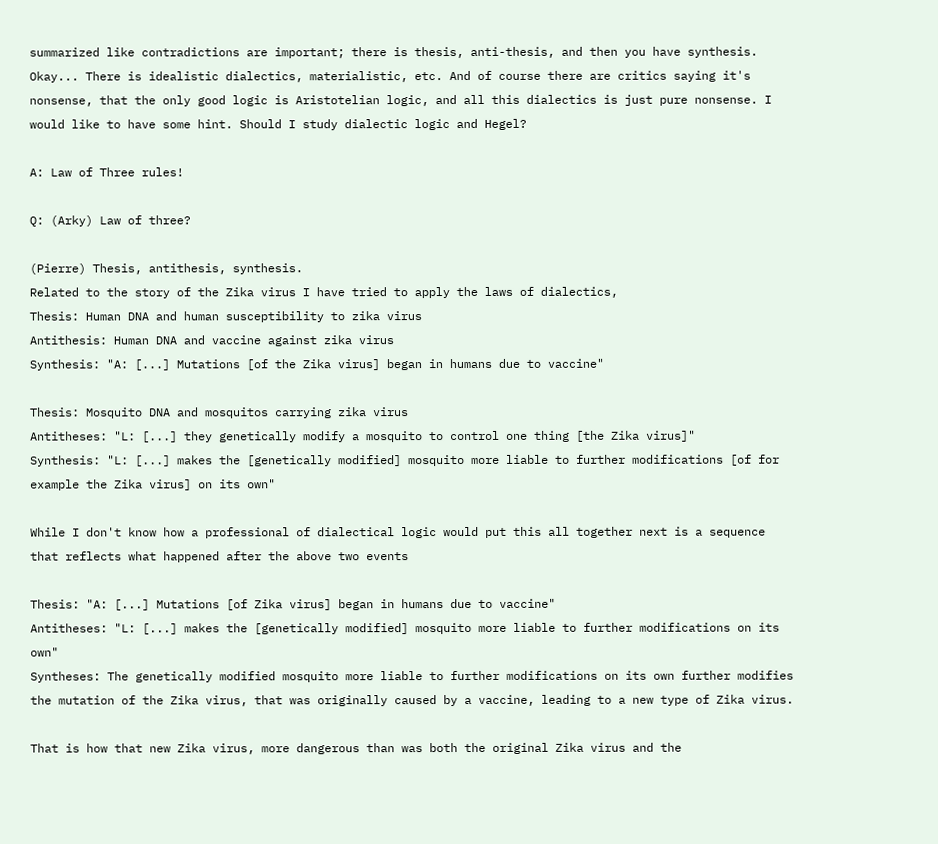summarized like contradictions are important; there is thesis, anti-thesis, and then you have synthesis. Okay... There is idealistic dialectics, materialistic, etc. And of course there are critics saying it's nonsense, that the only good logic is Aristotelian logic, and all this dialectics is just pure nonsense. I would like to have some hint. Should I study dialectic logic and Hegel?

A: Law of Three rules!

Q: (Arky) Law of three?

(Pierre) Thesis, antithesis, synthesis.
Related to the story of the Zika virus I have tried to apply the laws of dialectics,
Thesis: Human DNA and human susceptibility to zika virus
Antithesis: Human DNA and vaccine against zika virus
Synthesis: "A: [...] Mutations [of the Zika virus] began in humans due to vaccine"

Thesis: Mosquito DNA and mosquitos carrying zika virus
Antitheses: "L: [...] they genetically modify a mosquito to control one thing [the Zika virus]"
Synthesis: "L: [...] makes the [genetically modified] mosquito more liable to further modifications [of for example the Zika virus] on its own"

While I don't know how a professional of dialectical logic would put this all together next is a sequence that reflects what happened after the above two events

Thesis: "A: [...] Mutations [of Zika virus] began in humans due to vaccine"
Antitheses: "L: [...] makes the [genetically modified] mosquito more liable to further modifications on its own"
Syntheses: The genetically modified mosquito more liable to further modifications on its own further modifies the mutation of the Zika virus, that was originally caused by a vaccine, leading to a new type of Zika virus.

That is how that new Zika virus, more dangerous than was both the original Zika virus and the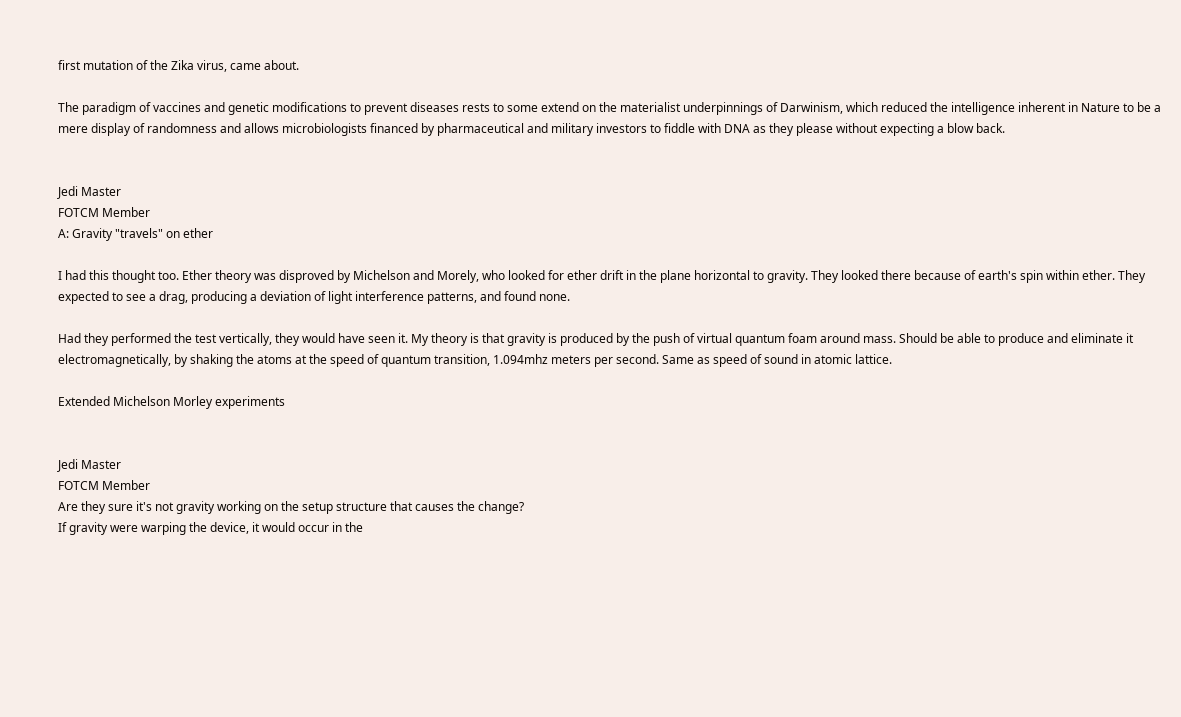first mutation of the Zika virus, came about.

The paradigm of vaccines and genetic modifications to prevent diseases rests to some extend on the materialist underpinnings of Darwinism, which reduced the intelligence inherent in Nature to be a mere display of randomness and allows microbiologists financed by pharmaceutical and military investors to fiddle with DNA as they please without expecting a blow back.


Jedi Master
FOTCM Member
A: Gravity "travels" on ether

I had this thought too. Ether theory was disproved by Michelson and Morely, who looked for ether drift in the plane horizontal to gravity. They looked there because of earth's spin within ether. They expected to see a drag, producing a deviation of light interference patterns, and found none.

Had they performed the test vertically, they would have seen it. My theory is that gravity is produced by the push of virtual quantum foam around mass. Should be able to produce and eliminate it electromagnetically, by shaking the atoms at the speed of quantum transition, 1.094mhz meters per second. Same as speed of sound in atomic lattice.

Extended Michelson Morley experiments


Jedi Master
FOTCM Member
Are they sure it's not gravity working on the setup structure that causes the change?
If gravity were warping the device, it would occur in the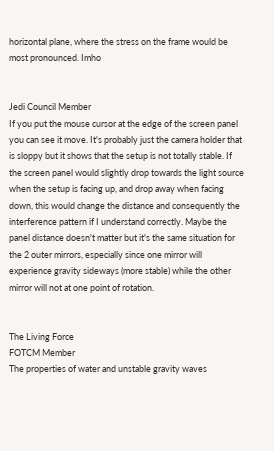horizontal plane, where the stress on the frame would be most pronounced. Imho


Jedi Council Member
If you put the mouse cursor at the edge of the screen panel you can see it move. It's probably just the camera holder that is sloppy but it shows that the setup is not totally stable. If the screen panel would slightly drop towards the light source when the setup is facing up, and drop away when facing down, this would change the distance and consequently the interference pattern if I understand correctly. Maybe the panel distance doesn't matter but it's the same situation for the 2 outer mirrors, especially since one mirror will experience gravity sideways (more stable) while the other mirror will not at one point of rotation.


The Living Force
FOTCM Member
The properties of water and unstable gravity waves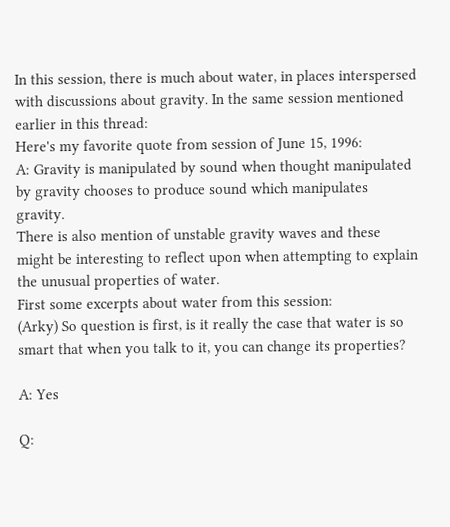In this session, there is much about water, in places interspersed with discussions about gravity. In the same session mentioned earlier in this thread:
Here's my favorite quote from session of June 15, 1996:
A: Gravity is manipulated by sound when thought manipulated by gravity chooses to produce sound which manipulates gravity.
There is also mention of unstable gravity waves and these might be interesting to reflect upon when attempting to explain the unusual properties of water.
First some excerpts about water from this session:
(Arky) So question is first, is it really the case that water is so smart that when you talk to it, you can change its properties?

A: Yes

Q: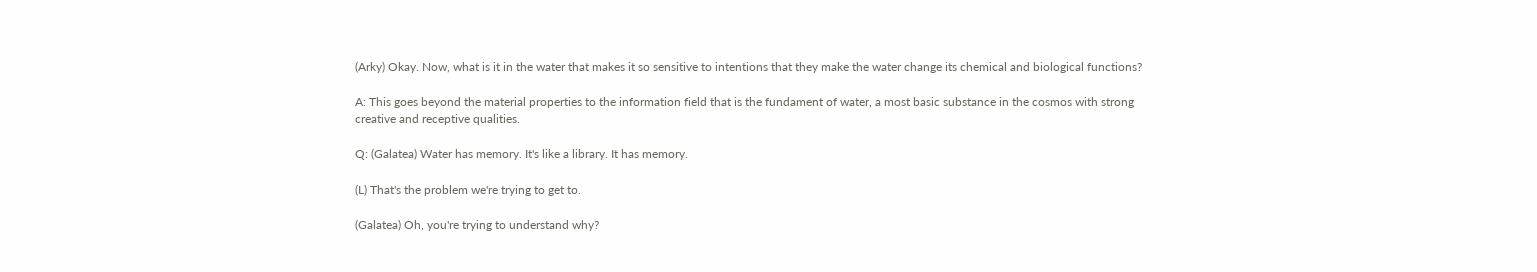(Arky) Okay. Now, what is it in the water that makes it so sensitive to intentions that they make the water change its chemical and biological functions?

A: This goes beyond the material properties to the information field that is the fundament of water, a most basic substance in the cosmos with strong creative and receptive qualities.

Q: (Galatea) Water has memory. It's like a library. It has memory.

(L) That's the problem we're trying to get to.

(Galatea) Oh, you're trying to understand why?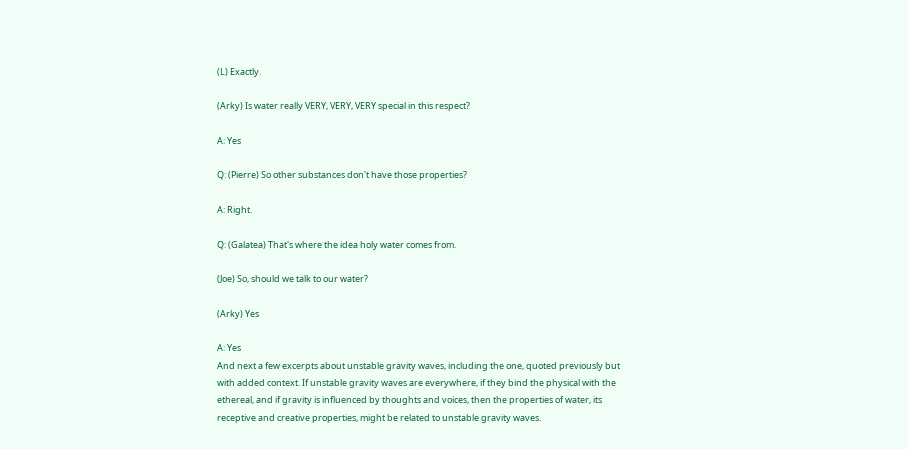(L) Exactly.

(Arky) Is water really VERY, VERY, VERY special in this respect?

A: Yes

Q: (Pierre) So other substances don't have those properties?

A: Right.

Q: (Galatea) That's where the idea holy water comes from.

(Joe) So, should we talk to our water?

(Arky) Yes

A: Yes
And next a few excerpts about unstable gravity waves, including the one, quoted previously but with added context. If unstable gravity waves are everywhere, if they bind the physical with the ethereal, and if gravity is influenced by thoughts and voices, then the properties of water, its receptive and creative properties, might be related to unstable gravity waves.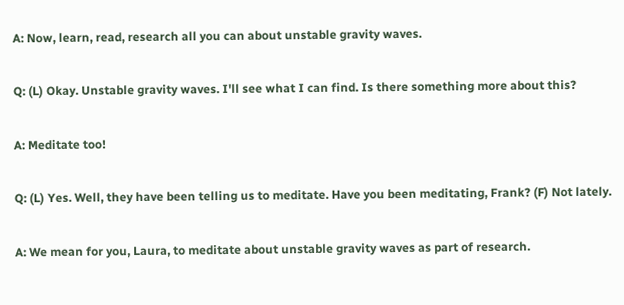A: Now, learn, read, research all you can about unstable gravity waves.

Q: (L) Okay. Unstable gravity waves. I'll see what I can find. Is there something more about this?

A: Meditate too!

Q: (L) Yes. Well, they have been telling us to meditate. Have you been meditating, Frank? (F) Not lately.

A: We mean for you, Laura, to meditate about unstable gravity waves as part of research.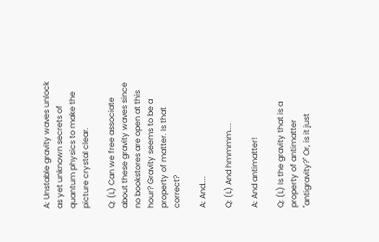A: Unstable gravity waves unlock as yet unknown secrets of quantum physics to make the picture crystal clear.

Q: (L) Can we free associate about these gravity waves since no bookstores are open at this hour? Gravity seems to be a property of matter. Is that correct?

A: And....

Q: (L) And hmmmm....

A: And antimatter!

Q: (L) Is the gravity that is a property of antimatter "antigravity?" Or, is it just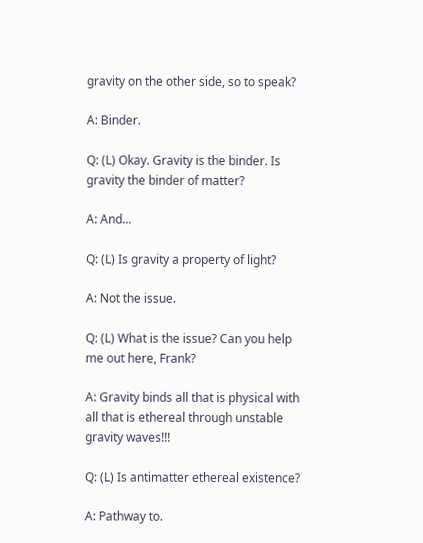gravity on the other side, so to speak?

A: Binder.

Q: (L) Okay. Gravity is the binder. Is gravity the binder of matter?

A: And...

Q: (L) Is gravity a property of light?

A: Not the issue.

Q: (L) What is the issue? Can you help me out here, Frank?

A: Gravity binds all that is physical with all that is ethereal through unstable gravity waves!!!

Q: (L) Is antimatter ethereal existence?

A: Pathway to.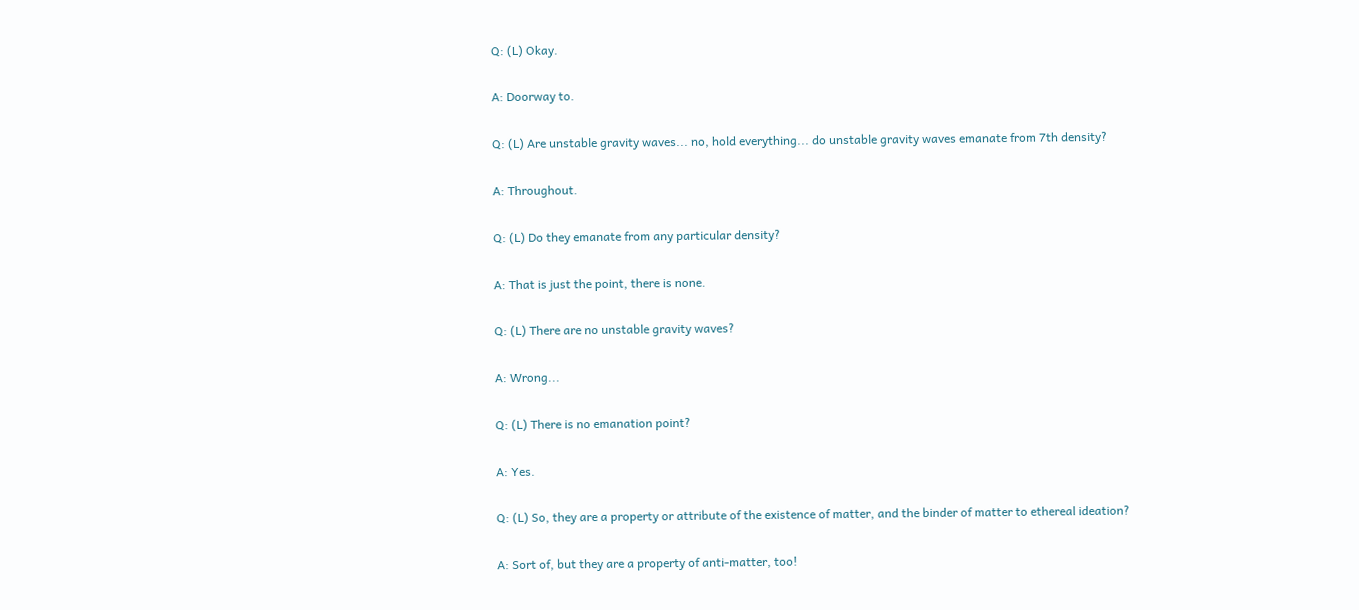Q: (L) Okay.

A: Doorway to.

Q: (L) Are unstable gravity waves... no, hold everything... do unstable gravity waves emanate from 7th density?

A: Throughout.

Q: (L) Do they emanate from any particular density?

A: That is just the point, there is none.

Q: (L) There are no unstable gravity waves?

A: Wrong...

Q: (L) There is no emanation point?

A: Yes.

Q: (L) So, they are a property or attribute of the existence of matter, and the binder of matter to ethereal ideation?

A: Sort of, but they are a property of anti-matter, too!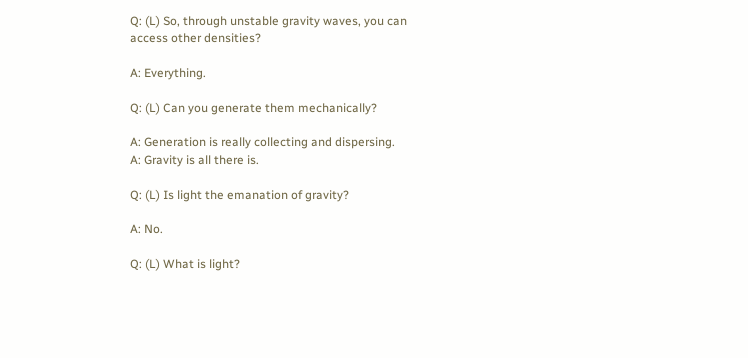Q: (L) So, through unstable gravity waves, you can access other densities?

A: Everything.

Q: (L) Can you generate them mechanically?

A: Generation is really collecting and dispersing.
A: Gravity is all there is.

Q: (L) Is light the emanation of gravity?

A: No.

Q: (L) What is light?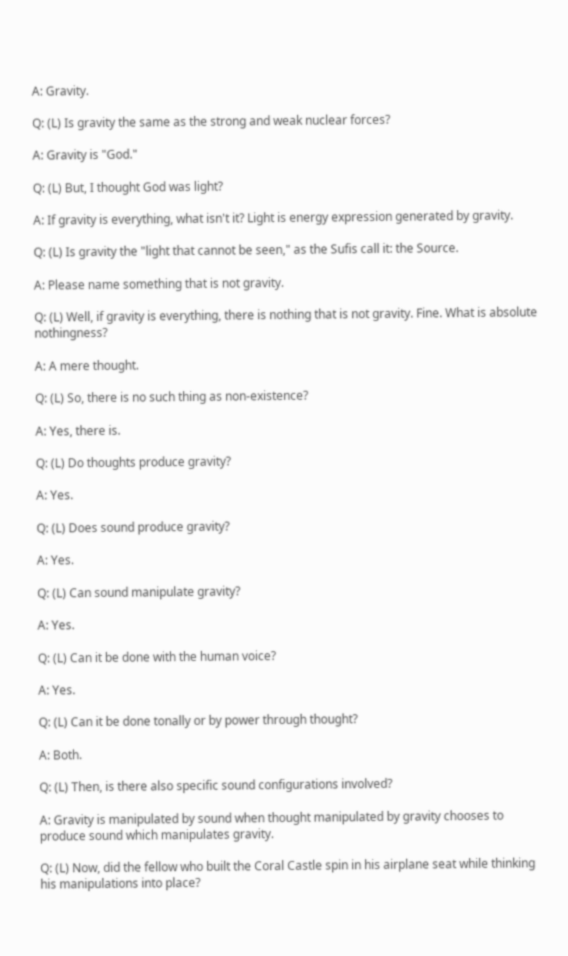A: Gravity.

Q: (L) Is gravity the same as the strong and weak nuclear forces?

A: Gravity is "God."

Q: (L) But, I thought God was light?

A: If gravity is everything, what isn't it? Light is energy expression generated by gravity.

Q: (L) Is gravity the "light that cannot be seen," as the Sufis call it: the Source.

A: Please name something that is not gravity.

Q: (L) Well, if gravity is everything, there is nothing that is not gravity. Fine. What is absolute nothingness?

A: A mere thought.

Q: (L) So, there is no such thing as non-existence?

A: Yes, there is.

Q: (L) Do thoughts produce gravity?

A: Yes.

Q: (L) Does sound produce gravity?

A: Yes.

Q: (L) Can sound manipulate gravity?

A: Yes.

Q: (L) Can it be done with the human voice?

A: Yes.

Q: (L) Can it be done tonally or by power through thought?

A: Both.

Q: (L) Then, is there also specific sound configurations involved?

A: Gravity is manipulated by sound when thought manipulated by gravity chooses to produce sound which manipulates gravity.

Q: (L) Now, did the fellow who built the Coral Castle spin in his airplane seat while thinking his manipulations into place?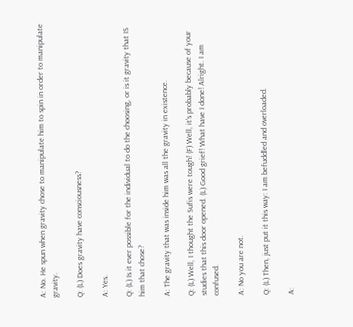A: No. He spun when gravity chose to manipulate him to spin in order to manipulate gravity.

Q: (L) Does gravity have consciousness?

A: Yes.

Q: (L) Is it ever possible for the individual to do the choosing, or is it gravity that IS him that chose?

A: The gravity that was inside him was all the gravity in existence.

Q: (L) Well, I thought the Sufis were tough! (F) Well, it's probably because of your studies that this door opened. (L) Good grief! What have I done! Alright. I am confused.

A: No you are not.

Q: (L) Then, just put it this way: I am befuddled and overloaded.

A: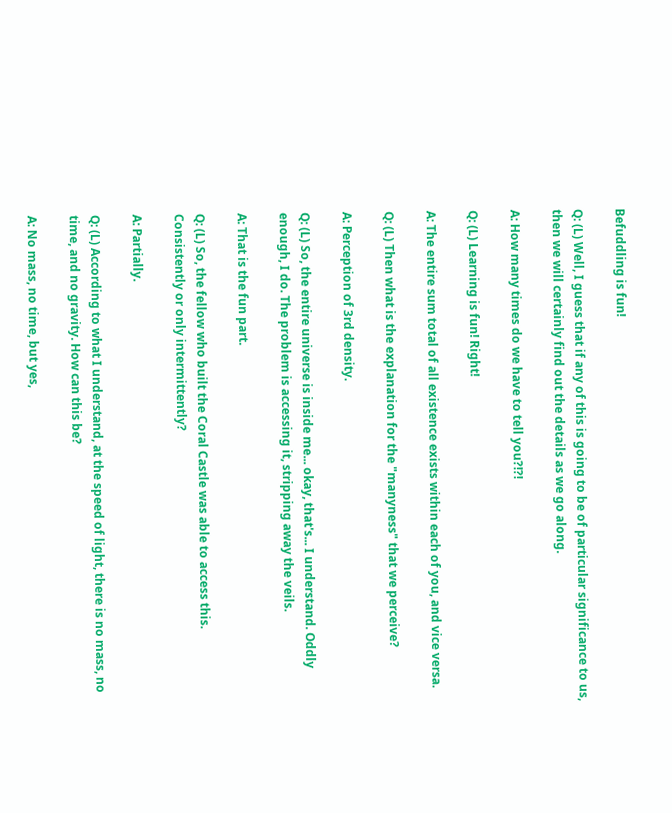Befuddling is fun!

Q: (L) Well, I guess that if any of this is going to be of particular significance to us, then we will certainly find out the details as we go along.

A: How many times do we have to tell you?!?!

Q: (L) Learning is fun! Right!

A: The entire sum total of all existence exists within each of you, and vice versa.

Q: (L) Then what is the explanation for the "manyness" that we perceive?

A: Perception of 3rd density.

Q: (L) So, the entire universe is inside me... okay, that's... I understand. Oddly enough, I do. The problem is accessing it, stripping away the veils.

A: That is the fun part.

Q: (L) So, the fellow who built the Coral Castle was able to access this. Consistently or only intermittently?

A: Partially.

Q: (L) According to what I understand, at the speed of light, there is no mass, no time, and no gravity. How can this be?

A: No mass, no time, but yes,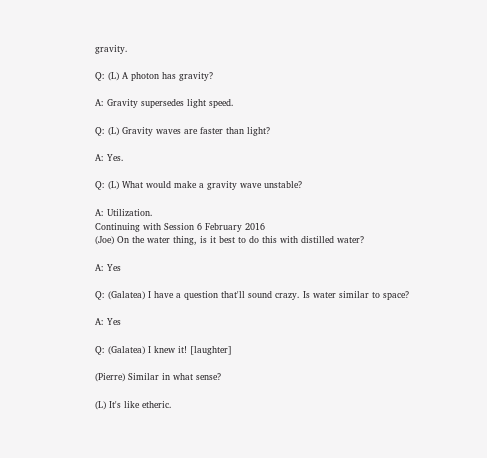gravity.

Q: (L) A photon has gravity?

A: Gravity supersedes light speed.

Q: (L) Gravity waves are faster than light?

A: Yes.

Q: (L) What would make a gravity wave unstable?

A: Utilization.
Continuing with Session 6 February 2016
(Joe) On the water thing, is it best to do this with distilled water?

A: Yes

Q: (Galatea) I have a question that'll sound crazy. Is water similar to space?

A: Yes

Q: (Galatea) I knew it! [laughter]

(Pierre) Similar in what sense?

(L) It's like etheric.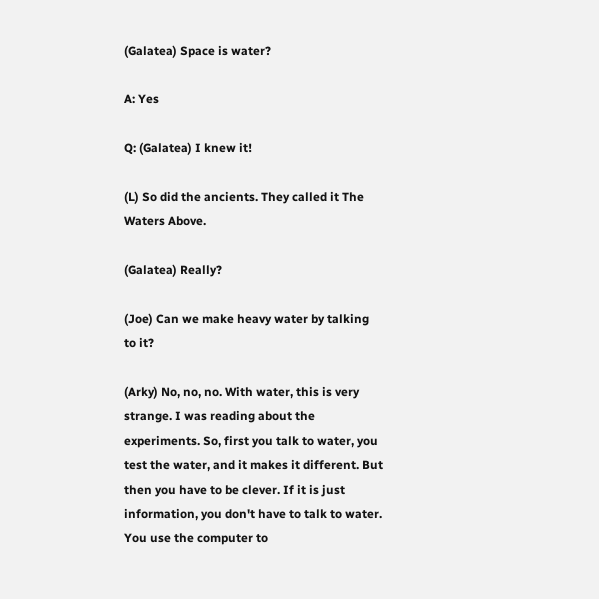(Galatea) Space is water?

A: Yes

Q: (Galatea) I knew it!

(L) So did the ancients. They called it The Waters Above.

(Galatea) Really?

(Joe) Can we make heavy water by talking to it?

(Arky) No, no, no. With water, this is very strange. I was reading about the experiments. So, first you talk to water, you test the water, and it makes it different. But then you have to be clever. If it is just information, you don't have to talk to water. You use the computer to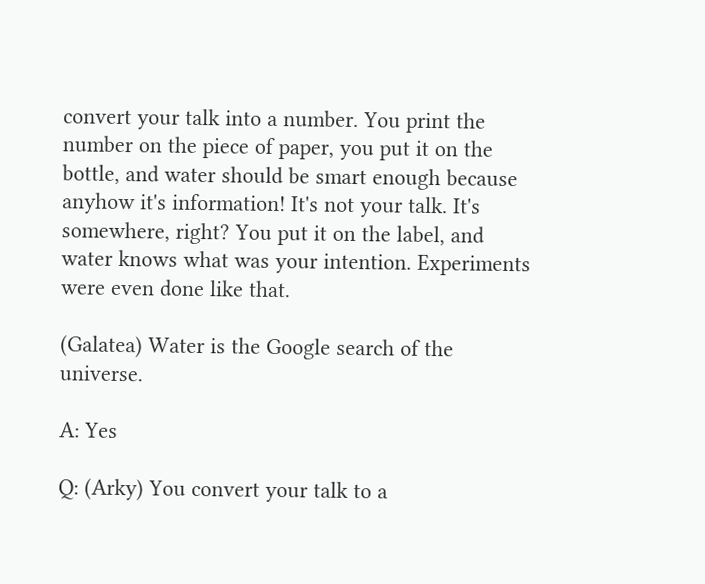convert your talk into a number. You print the number on the piece of paper, you put it on the bottle, and water should be smart enough because anyhow it's information! It's not your talk. It's somewhere, right? You put it on the label, and water knows what was your intention. Experiments were even done like that.

(Galatea) Water is the Google search of the universe.

A: Yes

Q: (Arky) You convert your talk to a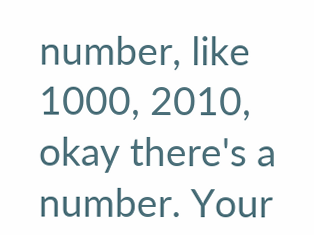number, like 1000, 2010, okay there's a number. Your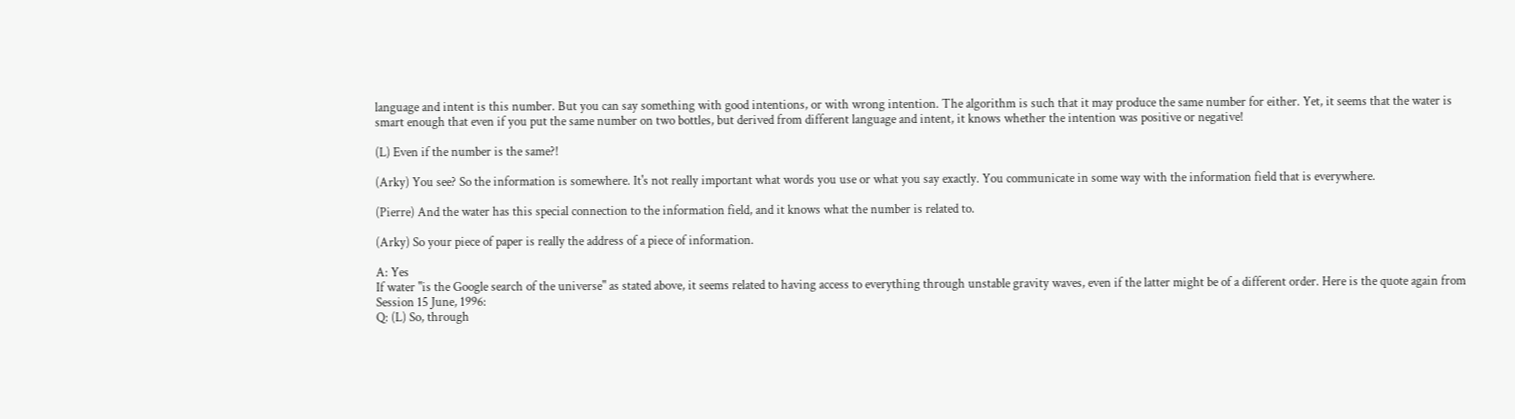language and intent is this number. But you can say something with good intentions, or with wrong intention. The algorithm is such that it may produce the same number for either. Yet, it seems that the water is smart enough that even if you put the same number on two bottles, but derived from different language and intent, it knows whether the intention was positive or negative!

(L) Even if the number is the same?!

(Arky) You see? So the information is somewhere. It's not really important what words you use or what you say exactly. You communicate in some way with the information field that is everywhere.

(Pierre) And the water has this special connection to the information field, and it knows what the number is related to.

(Arky) So your piece of paper is really the address of a piece of information.

A: Yes
If water "is the Google search of the universe" as stated above, it seems related to having access to everything through unstable gravity waves, even if the latter might be of a different order. Here is the quote again from Session 15 June, 1996:
Q: (L) So, through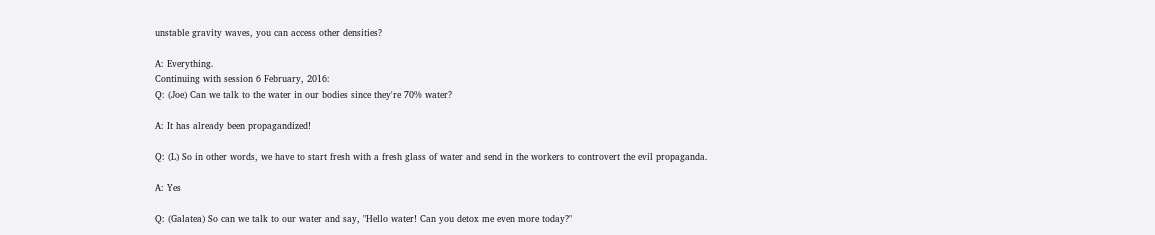unstable gravity waves, you can access other densities?

A: Everything.
Continuing with session 6 February, 2016:
Q: (Joe) Can we talk to the water in our bodies since they're 70% water?

A: It has already been propagandized!

Q: (L) So in other words, we have to start fresh with a fresh glass of water and send in the workers to controvert the evil propaganda.

A: Yes

Q: (Galatea) So can we talk to our water and say, "Hello water! Can you detox me even more today?"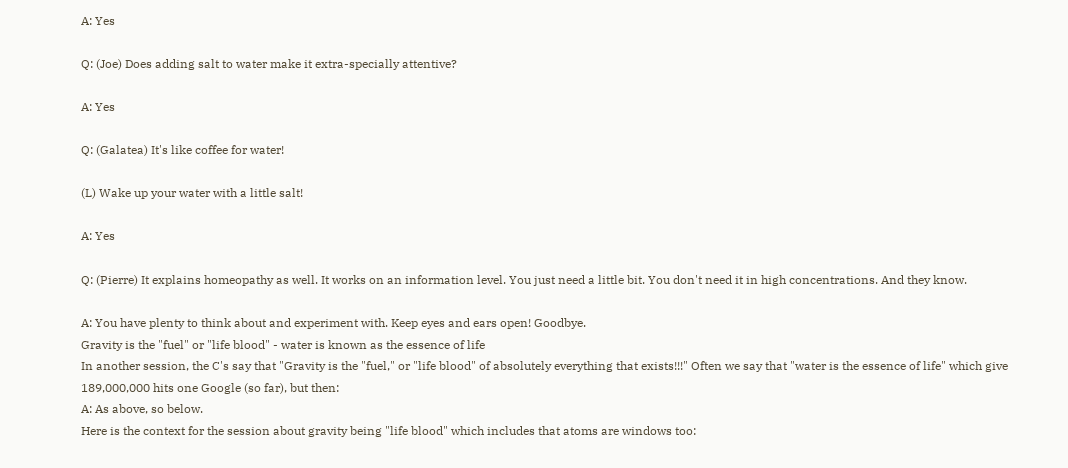A: Yes

Q: (Joe) Does adding salt to water make it extra-specially attentive?

A: Yes

Q: (Galatea) It's like coffee for water!

(L) Wake up your water with a little salt!

A: Yes

Q: (Pierre) It explains homeopathy as well. It works on an information level. You just need a little bit. You don't need it in high concentrations. And they know.

A: You have plenty to think about and experiment with. Keep eyes and ears open! Goodbye.
Gravity is the "fuel" or "life blood" - water is known as the essence of life
In another session, the C's say that "Gravity is the "fuel," or "life blood" of absolutely everything that exists!!!" Often we say that "water is the essence of life" which give 189,000,000 hits one Google (so far), but then:
A: As above, so below.
Here is the context for the session about gravity being "life blood" which includes that atoms are windows too: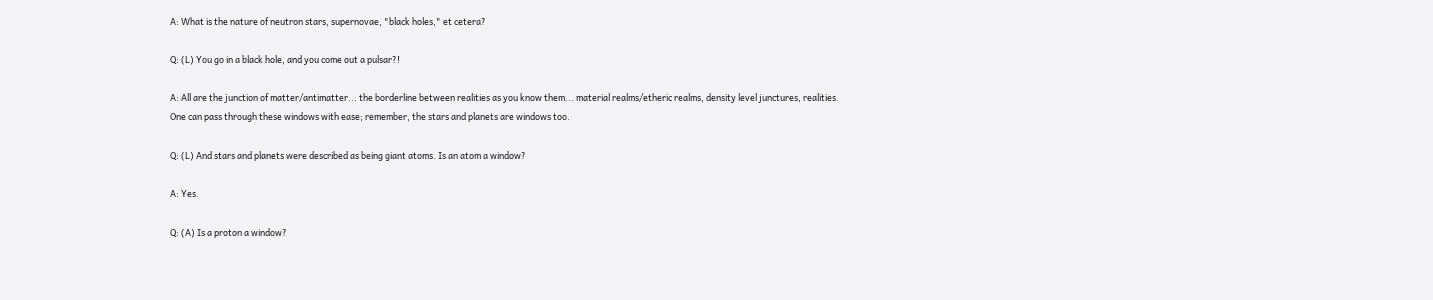A: What is the nature of neutron stars, supernovae, "black holes," et cetera?

Q: (L) You go in a black hole, and you come out a pulsar?!

A: All are the junction of matter/antimatter... the borderline between realities as you know them... material realms/etheric realms, density level junctures, realities. One can pass through these windows with ease; remember, the stars and planets are windows too.

Q: (L) And stars and planets were described as being giant atoms. Is an atom a window?

A: Yes.

Q: (A) Is a proton a window?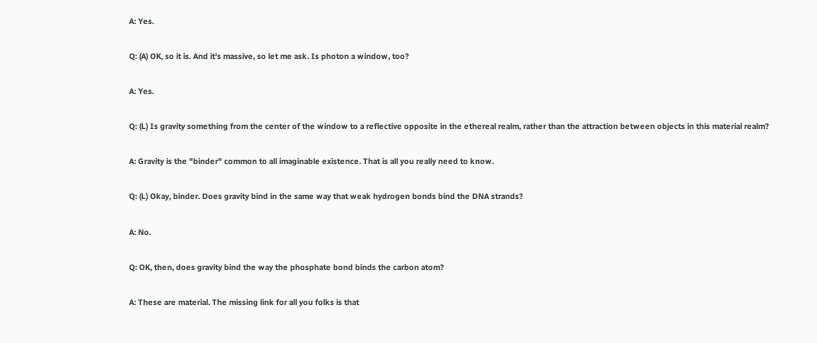A: Yes.

Q: (A) OK, so it is. And it's massive, so let me ask. Is photon a window, too?

A: Yes.

Q: (L) Is gravity something from the center of the window to a reflective opposite in the ethereal realm, rather than the attraction between objects in this material realm?

A: Gravity is the "binder" common to all imaginable existence. That is all you really need to know.

Q: (L) Okay, binder. Does gravity bind in the same way that weak hydrogen bonds bind the DNA strands?

A: No.

Q: OK, then, does gravity bind the way the phosphate bond binds the carbon atom?

A: These are material. The missing link for all you folks is that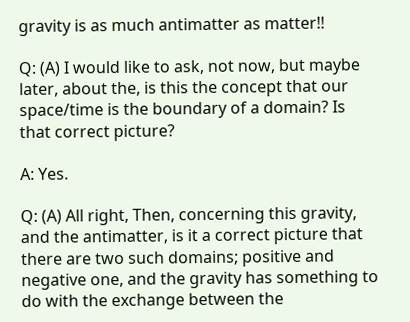gravity is as much antimatter as matter!!

Q: (A) I would like to ask, not now, but maybe later, about the, is this the concept that our space/time is the boundary of a domain? Is that correct picture?

A: Yes.

Q: (A) All right, Then, concerning this gravity, and the antimatter, is it a correct picture that there are two such domains; positive and negative one, and the gravity has something to do with the exchange between the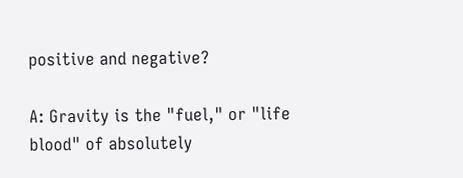positive and negative?

A: Gravity is the "fuel," or "life blood" of absolutely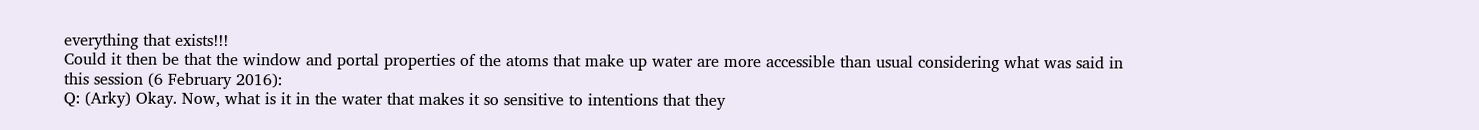everything that exists!!!
Could it then be that the window and portal properties of the atoms that make up water are more accessible than usual considering what was said in this session (6 February 2016):
Q: (Arky) Okay. Now, what is it in the water that makes it so sensitive to intentions that they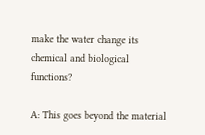make the water change its chemical and biological functions?

A: This goes beyond the material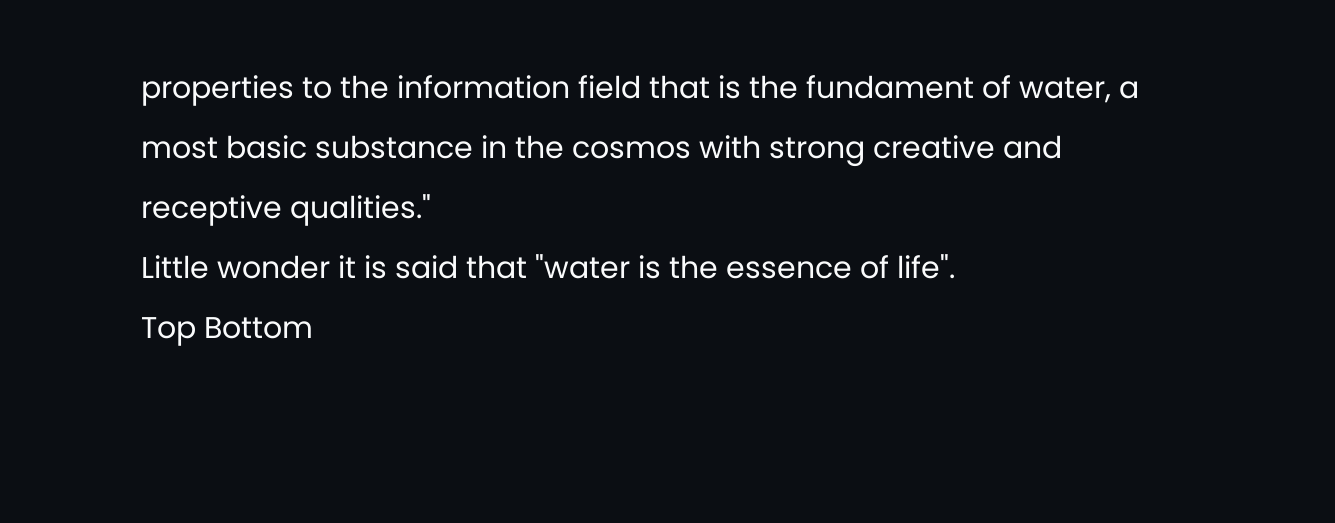properties to the information field that is the fundament of water, a most basic substance in the cosmos with strong creative and receptive qualities."
Little wonder it is said that "water is the essence of life".
Top Bottom